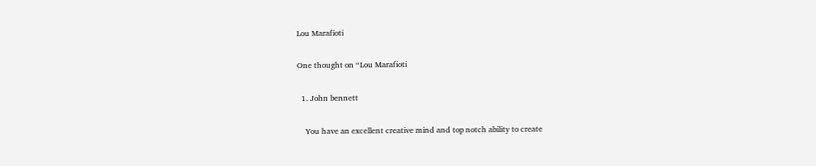Lou Marafioti

One thought on “Lou Marafioti

  1. John bennett

    You have an excellent creative mind and top notch ability to create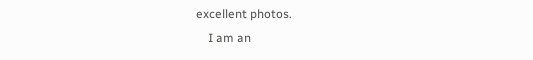excellent photos.
    I am an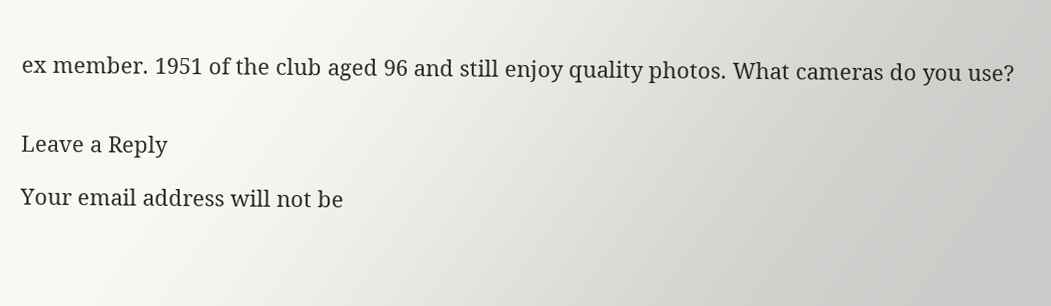ex member. 1951 of the club aged 96 and still enjoy quality photos. What cameras do you use?


Leave a Reply

Your email address will not be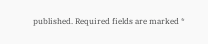published. Required fields are marked *